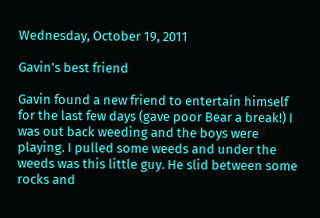Wednesday, October 19, 2011

Gavin's best friend

Gavin found a new friend to entertain himself for the last few days (gave poor Bear a break!) I was out back weeding and the boys were playing. I pulled some weeds and under the weeds was this little guy. He slid between some rocks and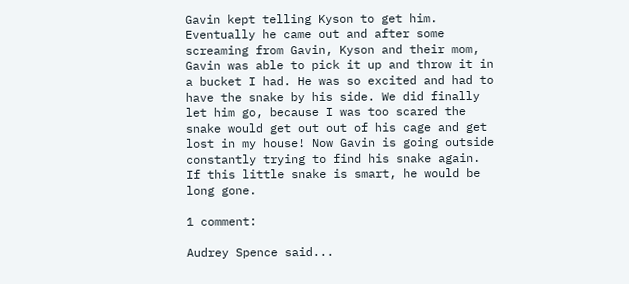Gavin kept telling Kyson to get him. Eventually he came out and after some screaming from Gavin, Kyson and their mom, Gavin was able to pick it up and throw it in a bucket I had. He was so excited and had to have the snake by his side. We did finally let him go, because I was too scared the snake would get out out of his cage and get lost in my house! Now Gavin is going outside constantly trying to find his snake again. If this little snake is smart, he would be long gone.

1 comment:

Audrey Spence said...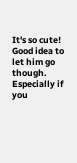It's so cute! Good idea to let him go though. Especially if you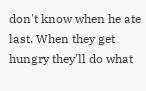don't know when he ate last. When they get hungry they'll do what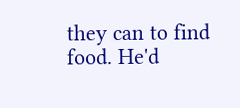they can to find food. He'd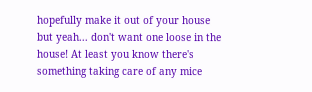hopefully make it out of your house but yeah... don't want one loose in the house! At least you know there's something taking care of any mice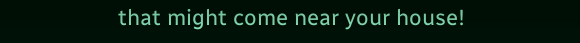that might come near your house!